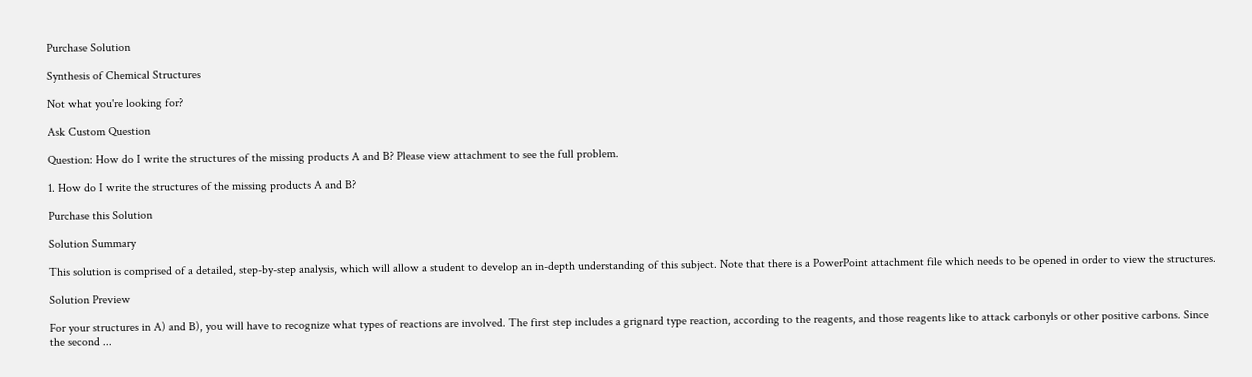Purchase Solution

Synthesis of Chemical Structures

Not what you're looking for?

Ask Custom Question

Question: How do I write the structures of the missing products A and B? Please view attachment to see the full problem.

1. How do I write the structures of the missing products A and B?

Purchase this Solution

Solution Summary

This solution is comprised of a detailed, step-by-step analysis, which will allow a student to develop an in-depth understanding of this subject. Note that there is a PowerPoint attachment file which needs to be opened in order to view the structures.

Solution Preview

For your structures in A) and B), you will have to recognize what types of reactions are involved. The first step includes a grignard type reaction, according to the reagents, and those reagents like to attack carbonyls or other positive carbons. Since the second ...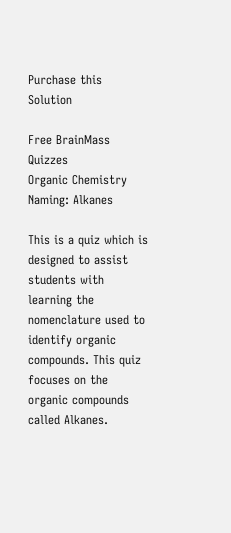Purchase this Solution

Free BrainMass Quizzes
Organic Chemistry Naming: Alkanes

This is a quiz which is designed to assist students with learning the nomenclature used to identify organic compounds. This quiz focuses on the organic compounds called Alkanes.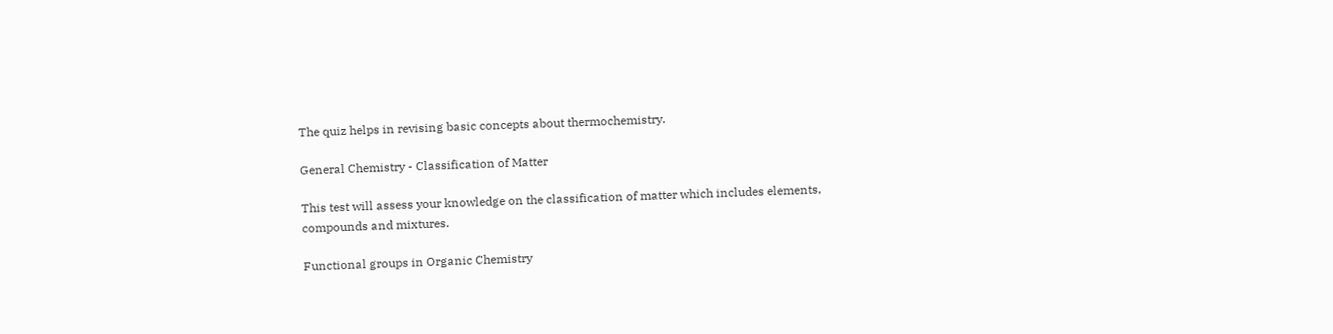The quiz helps in revising basic concepts about thermochemistry.

General Chemistry - Classification of Matter

This test will assess your knowledge on the classification of matter which includes elements, compounds and mixtures.

Functional groups in Organic Chemistry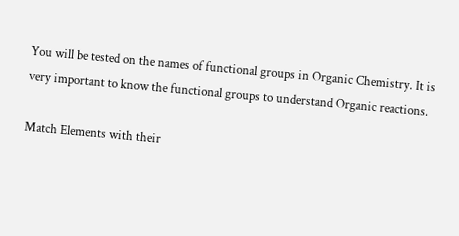You will be tested on the names of functional groups in Organic Chemistry. It is very important to know the functional groups to understand Organic reactions.

Match Elements with their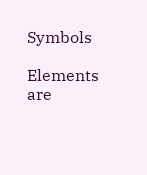Symbols

Elements are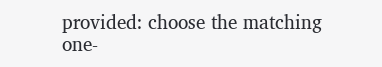provided: choose the matching one-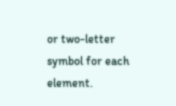or two-letter symbol for each element.